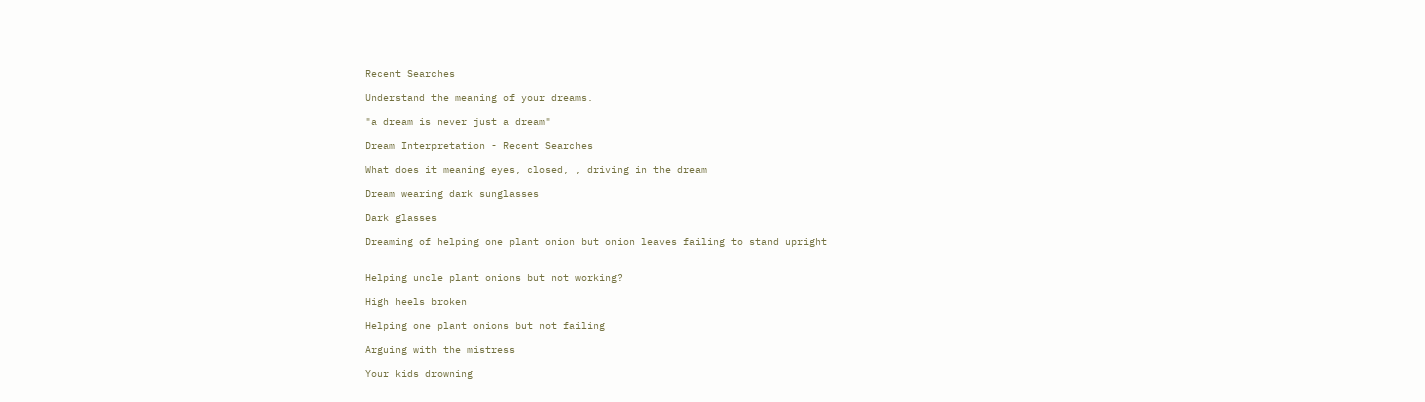Recent Searches

Understand the meaning of your dreams.

"a dream is never just a dream"

Dream Interpretation - Recent Searches

What does it meaning eyes, closed, , driving in the dream

Dream wearing dark sunglasses

Dark glasses

Dreaming of helping one plant onion but onion leaves failing to stand upright


Helping uncle plant onions but not working?

High heels broken

Helping one plant onions but not failing

Arguing with the mistress

Your kids drowning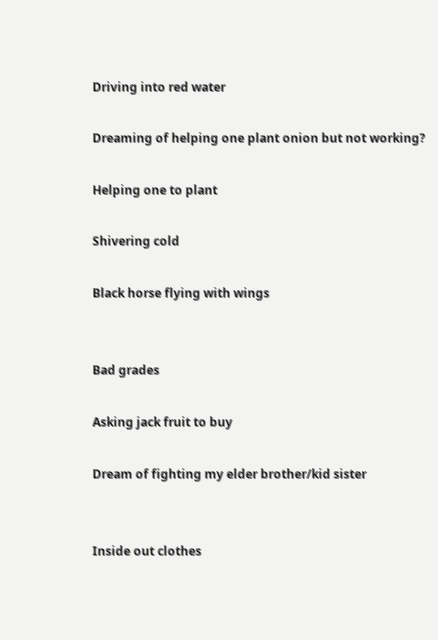Driving into red water

Dreaming of helping one plant onion but not working?

Helping one to plant

Shivering cold

Black horse flying with wings


Bad grades

Asking jack fruit to buy

Dream of fighting my elder brother/kid sister


Inside out clothes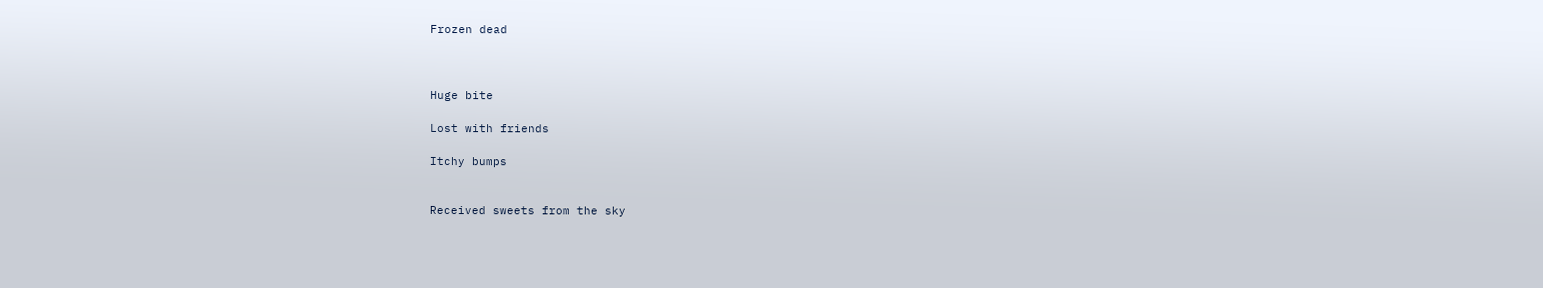Frozen dead



Huge bite

Lost with friends

Itchy bumps


Received sweets from the sky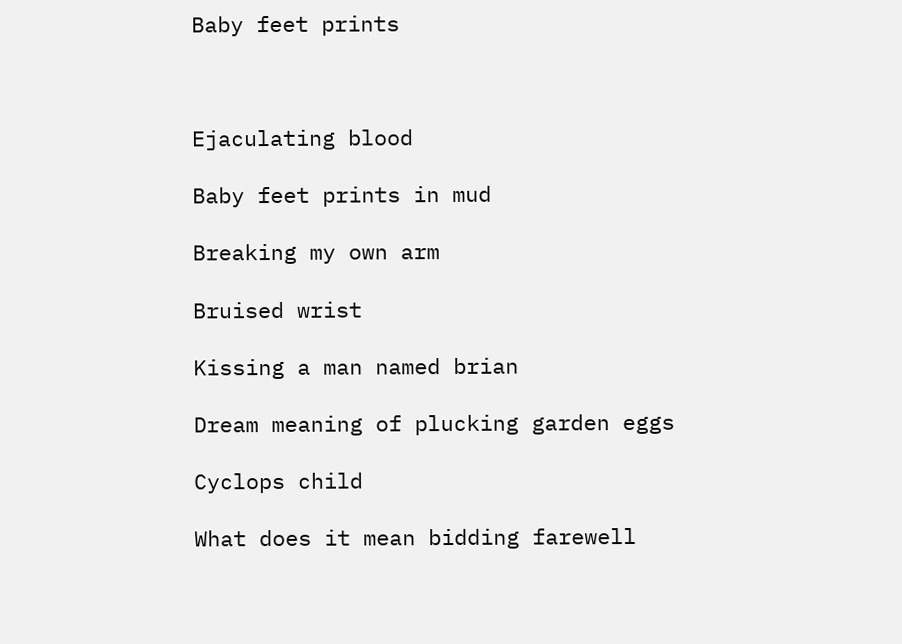Baby feet prints



Ejaculating blood

Baby feet prints in mud

Breaking my own arm

Bruised wrist

Kissing a man named brian

Dream meaning of plucking garden eggs

Cyclops child

What does it mean bidding farewell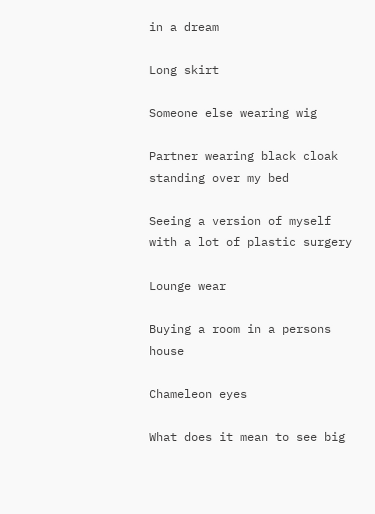in a dream

Long skirt

Someone else wearing wig

Partner wearing black cloak standing over my bed

Seeing a version of myself with a lot of plastic surgery

Lounge wear

Buying a room in a persons house

Chameleon eyes

What does it mean to see big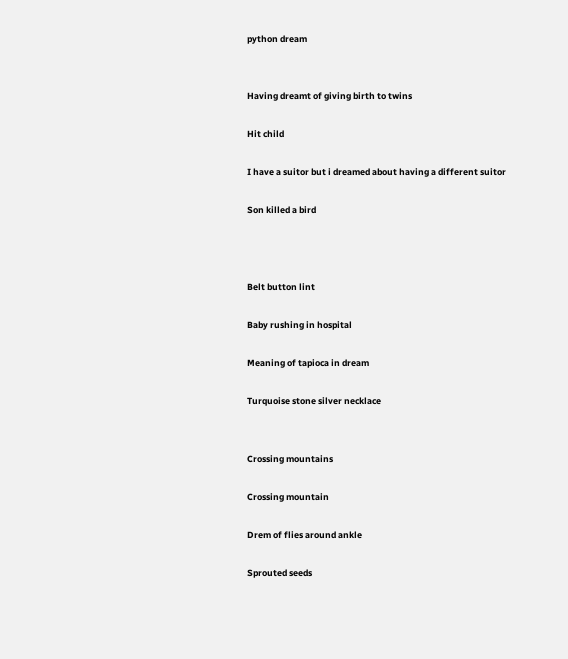python dream


Having dreamt of giving birth to twins

Hit child

I have a suitor but i dreamed about having a different suitor

Son killed a bird



Belt button lint

Baby rushing in hospital

Meaning of tapioca in dream

Turquoise stone silver necklace


Crossing mountains

Crossing mountain

Drem of flies around ankle

Sprouted seeds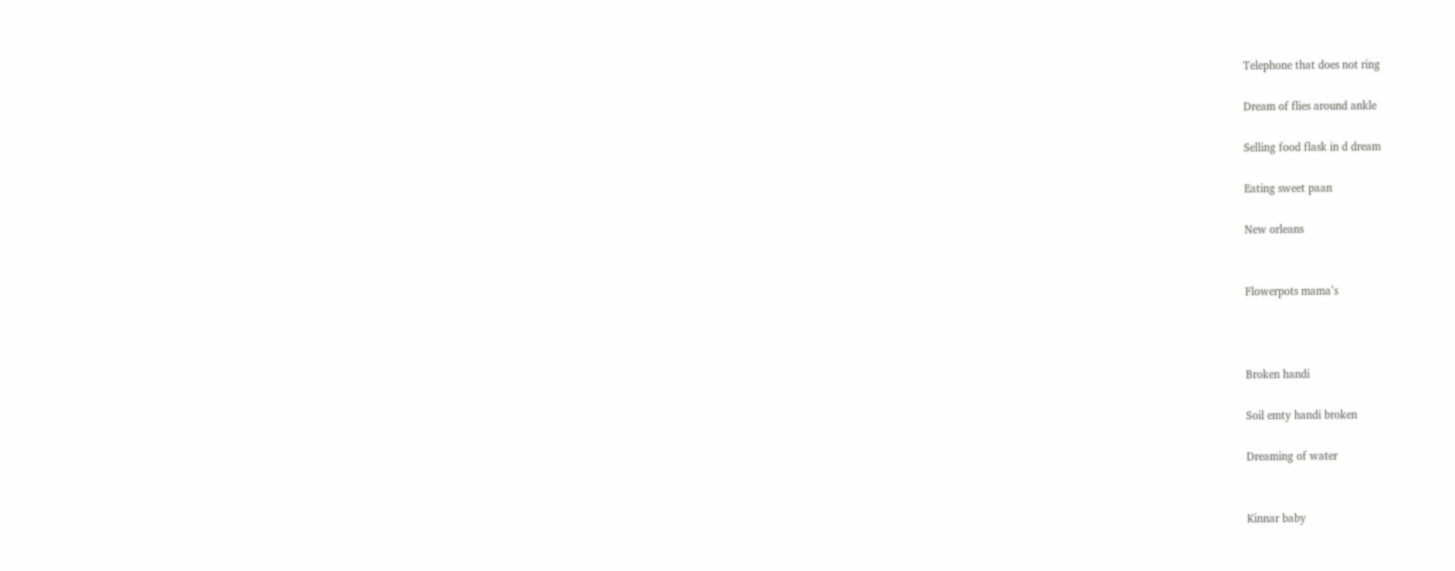Telephone that does not ring

Dream of flies around ankle

Selling food flask in d dream

Eating sweet paan

New orleans


Flowerpots mama’s



Broken handi

Soil emty handi broken

Dreaming of water


Kinnar baby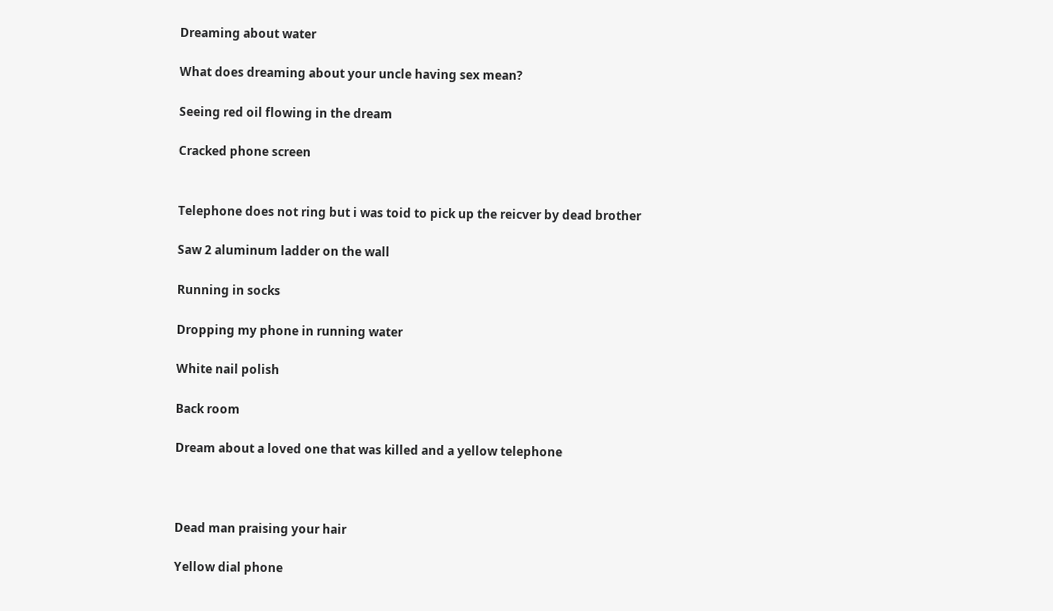Dreaming about water

What does dreaming about your uncle having sex mean?

Seeing red oil flowing in the dream

Cracked phone screen


Telephone does not ring but i was toid to pick up the reicver by dead brother

Saw 2 aluminum ladder on the wall

Running in socks

Dropping my phone in running water

White nail polish

Back room

Dream about a loved one that was killed and a yellow telephone



Dead man praising your hair

Yellow dial phone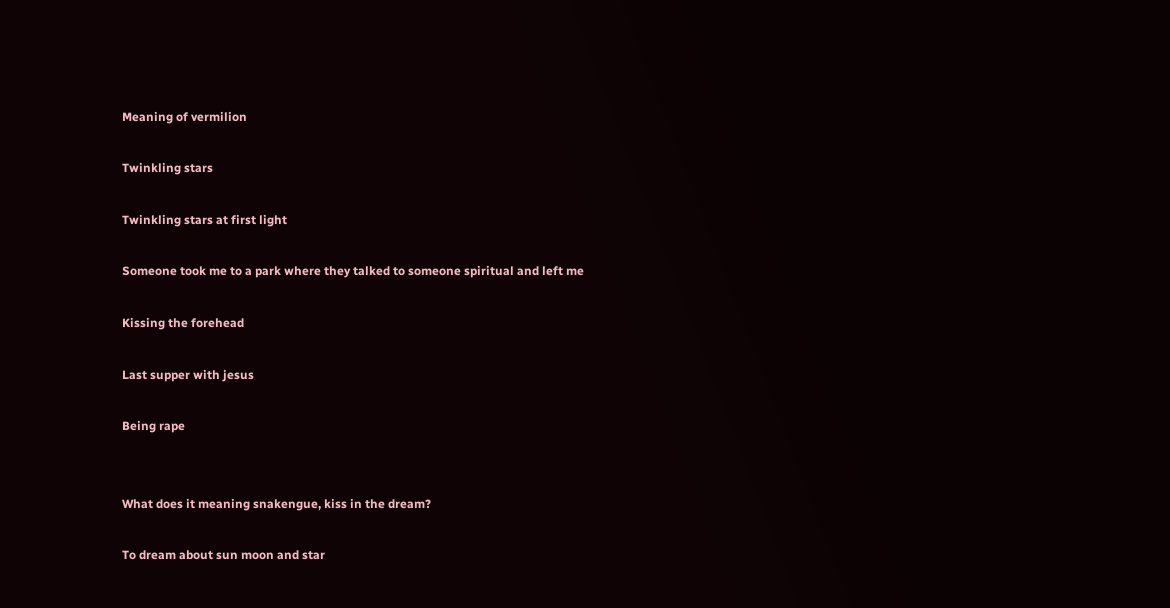Meaning of vermilion

Twinkling stars

Twinkling stars at first light

Someone took me to a park where they talked to someone spiritual and left me

Kissing the forehead

Last supper with jesus

Being rape


What does it meaning snakengue, kiss in the dream?

To dream about sun moon and star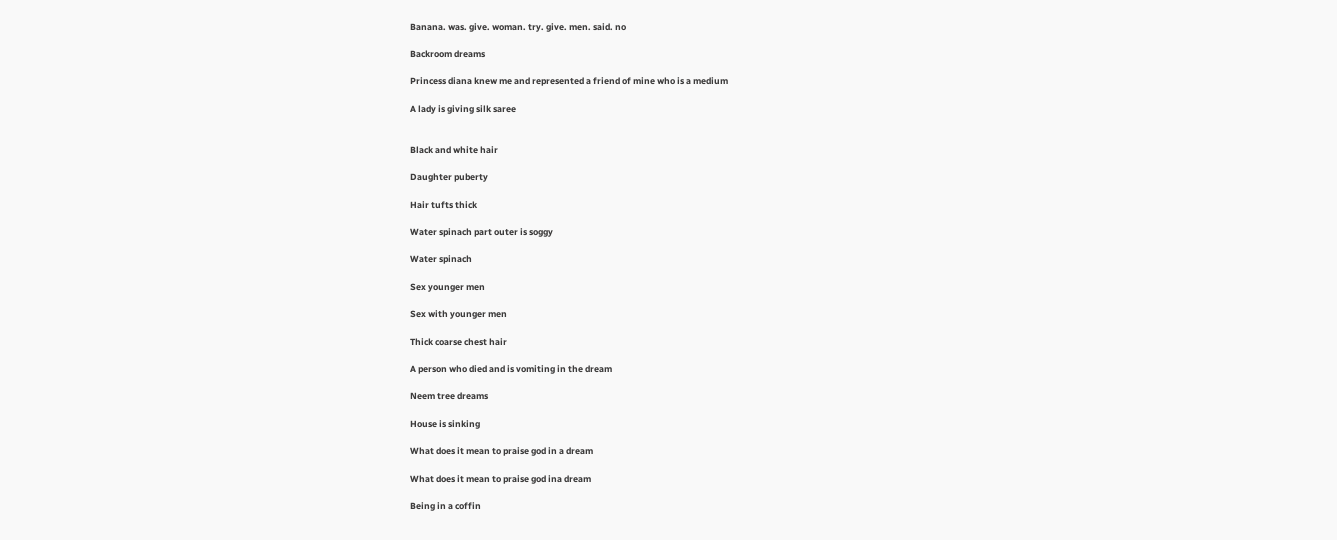Banana. was. give. woman. try. give. men. said. no

Backroom dreams

Princess diana knew me and represented a friend of mine who is a medium

A lady is giving silk saree


Black and white hair

Daughter puberty

Hair tufts thick

Water spinach part outer is soggy

Water spinach

Sex younger men

Sex with younger men

Thick coarse chest hair

A person who died and is vomiting in the dream

Neem tree dreams

House is sinking

What does it mean to praise god in a dream

What does it mean to praise god ina dream

Being in a coffin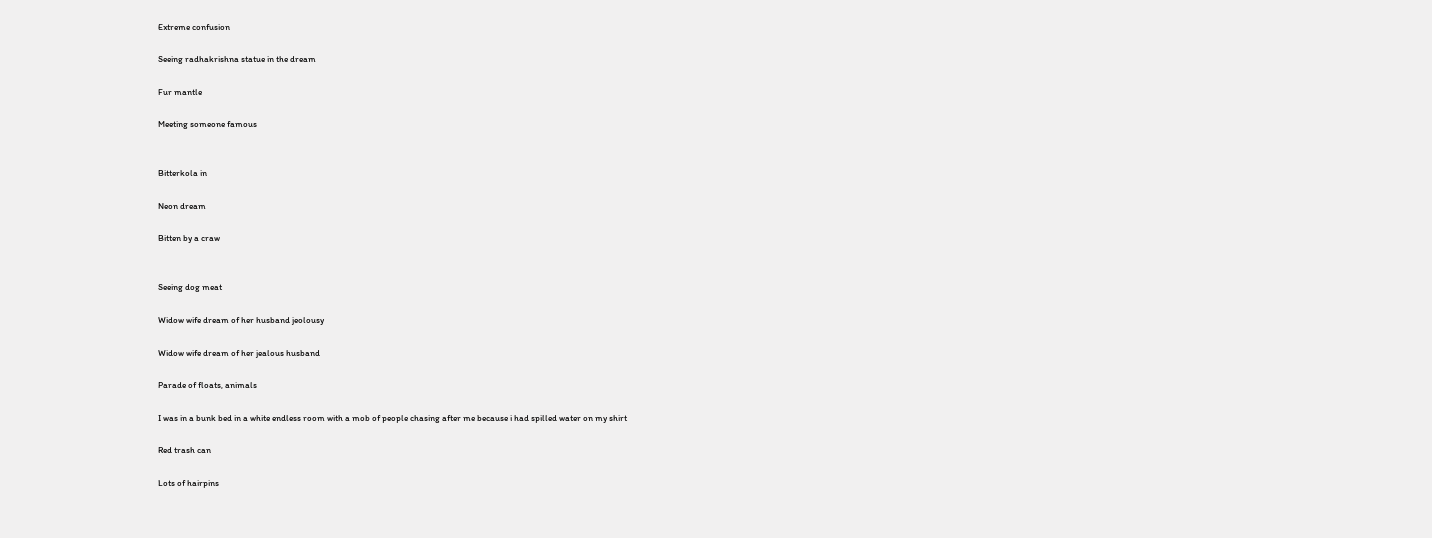Extreme confusion

Seeing radhakrishna statue in the dream

Fur mantle

Meeting someone famous


Bitterkola in

Neon dream

Bitten by a craw


Seeing dog meat

Widow wife dream of her husband jeolousy

Widow wife dream of her jealous husband

Parade of floats, animals

I was in a bunk bed in a white endless room with a mob of people chasing after me because i had spilled water on my shirt

Red trash can

Lots of hairpins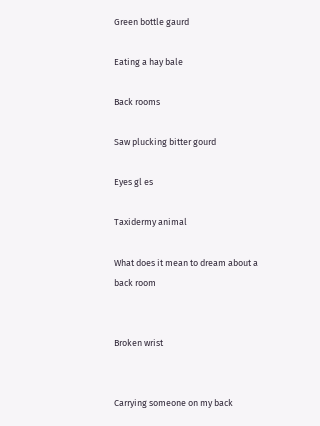Green bottle gaurd

Eating a hay bale

Back rooms

Saw plucking bitter gourd

Eyes gl es

Taxidermy animal

What does it mean to dream about a back room


Broken wrist


Carrying someone on my back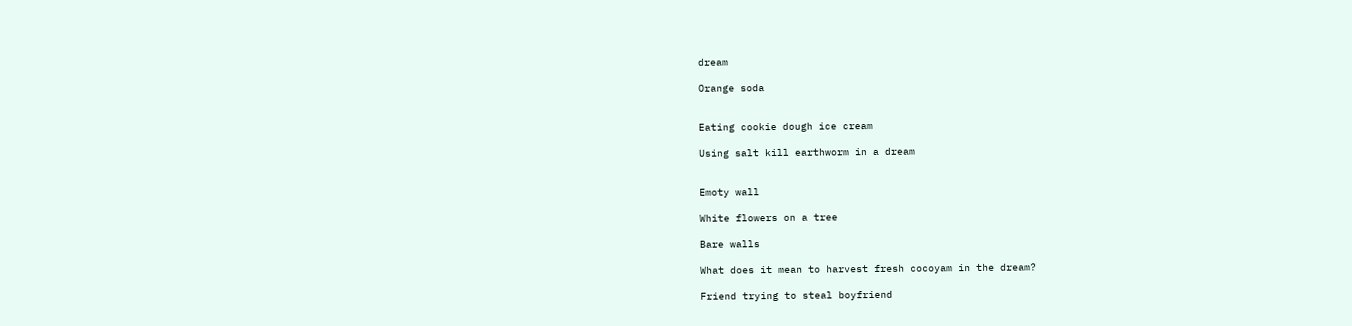dream

Orange soda


Eating cookie dough ice cream

Using salt kill earthworm in a dream


Emoty wall

White flowers on a tree

Bare walls

What does it mean to harvest fresh cocoyam in the dream?

Friend trying to steal boyfriend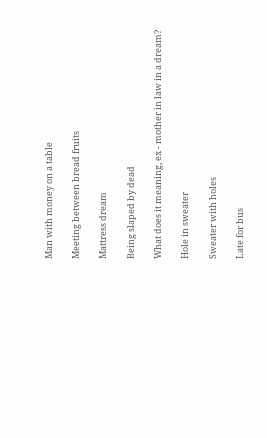Man with money on a table

Meeting between bread fruits

Mattress dream

Being slaped by dead

What does it meaning, ex - mother in law in a dream?

Hole in sweater

Sweater with holes

Late for bus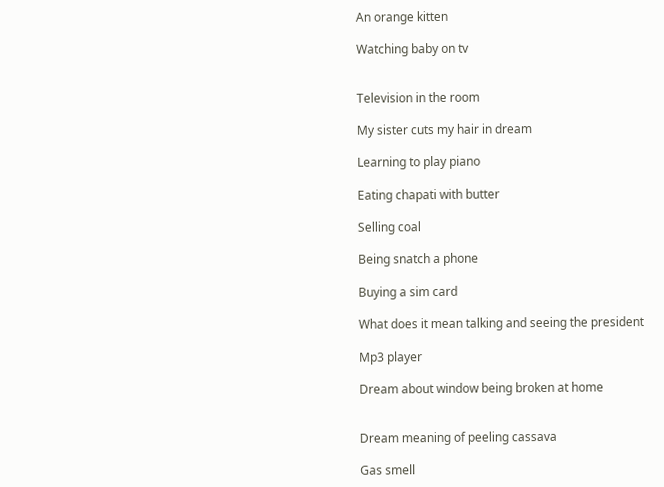An orange kitten

Watching baby on tv


Television in the room

My sister cuts my hair in dream

Learning to play piano

Eating chapati with butter

Selling coal

Being snatch a phone

Buying a sim card

What does it mean talking and seeing the president

Mp3 player

Dream about window being broken at home


Dream meaning of peeling cassava

Gas smell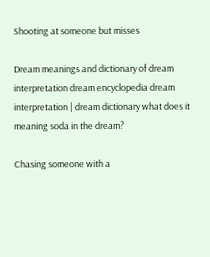Shooting at someone but misses

Dream meanings and dictionary of dream interpretation dream encyclopedia dream interpretation | dream dictionary what does it meaning soda in the dream?

Chasing someone with a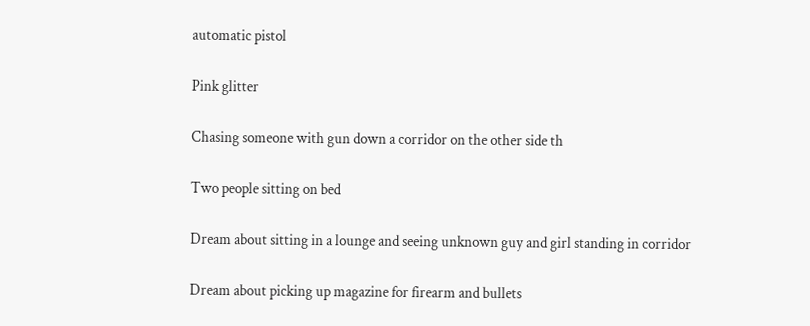automatic pistol

Pink glitter

Chasing someone with gun down a corridor on the other side th

Two people sitting on bed

Dream about sitting in a lounge and seeing unknown guy and girl standing in corridor

Dream about picking up magazine for firearm and bullets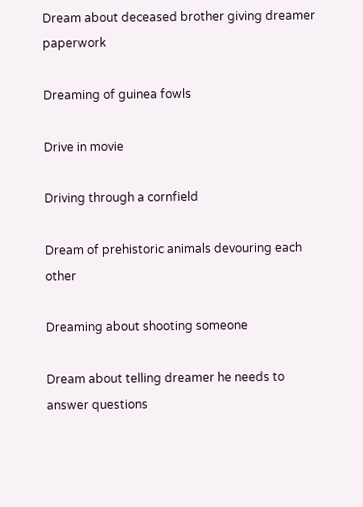Dream about deceased brother giving dreamer paperwork

Dreaming of guinea fowls

Drive in movie

Driving through a cornfield

Dream of prehistoric animals devouring each other

Dreaming about shooting someone

Dream about telling dreamer he needs to answer questions